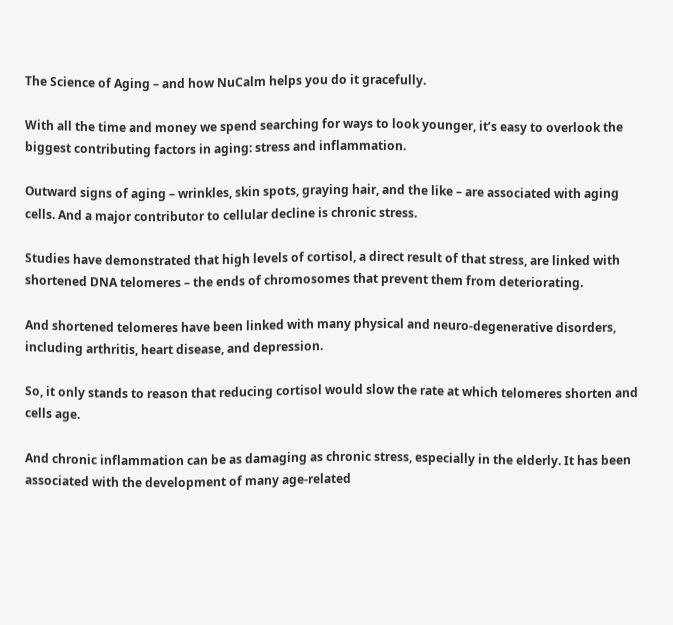The Science of Aging – and how NuCalm helps you do it gracefully.

With all the time and money we spend searching for ways to look younger, it’s easy to overlook the biggest contributing factors in aging: stress and inflammation.

Outward signs of aging – wrinkles, skin spots, graying hair, and the like – are associated with aging cells. And a major contributor to cellular decline is chronic stress.

Studies have demonstrated that high levels of cortisol, a direct result of that stress, are linked with shortened DNA telomeres – the ends of chromosomes that prevent them from deteriorating.

And shortened telomeres have been linked with many physical and neuro-degenerative disorders, including arthritis, heart disease, and depression.

So, it only stands to reason that reducing cortisol would slow the rate at which telomeres shorten and cells age.

And chronic inflammation can be as damaging as chronic stress, especially in the elderly. It has been associated with the development of many age-related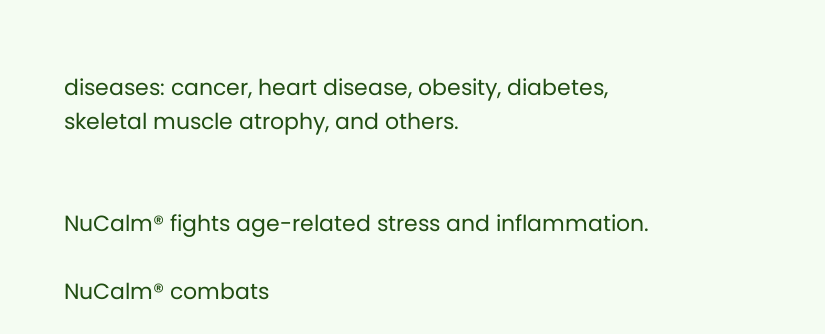diseases: cancer, heart disease, obesity, diabetes, skeletal muscle atrophy, and others.


NuCalm® fights age-related stress and inflammation.

NuCalm® combats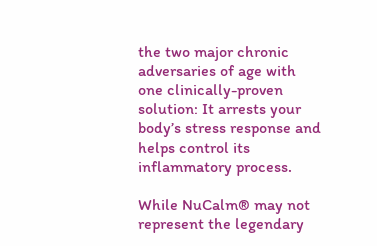the two major chronic adversaries of age with one clinically-proven solution: It arrests your body’s stress response and helps control its inflammatory process.

While NuCalm® may not represent the legendary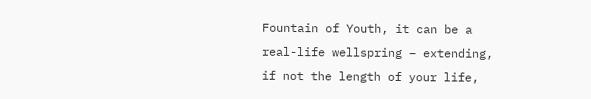Fountain of Youth, it can be a real-life wellspring – extending, if not the length of your life,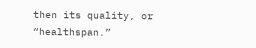then its quality, or “healthspan.”